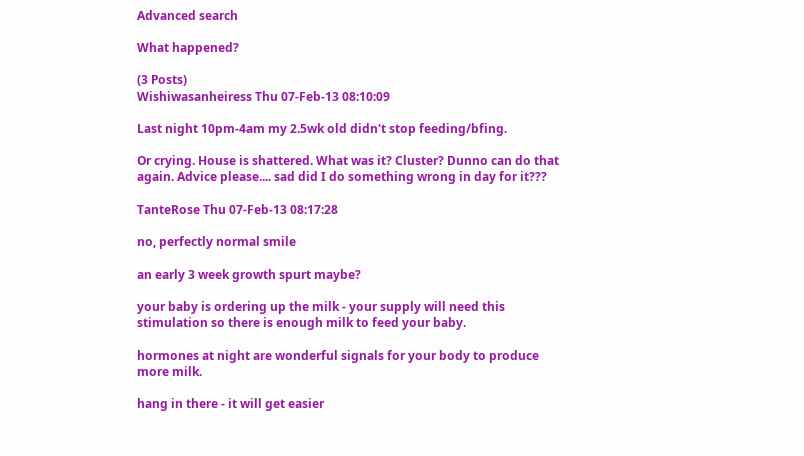Advanced search

What happened?

(3 Posts)
Wishiwasanheiress Thu 07-Feb-13 08:10:09

Last night 10pm-4am my 2.5wk old didn't stop feeding/bfing.

Or crying. House is shattered. What was it? Cluster? Dunno can do that again. Advice please.... sad did I do something wrong in day for it???

TanteRose Thu 07-Feb-13 08:17:28

no, perfectly normal smile

an early 3 week growth spurt maybe?

your baby is ordering up the milk - your supply will need this stimulation so there is enough milk to feed your baby.

hormones at night are wonderful signals for your body to produce more milk.

hang in there - it will get easier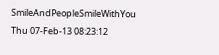SmileAndPeopleSmileWithYou Thu 07-Feb-13 08:23:12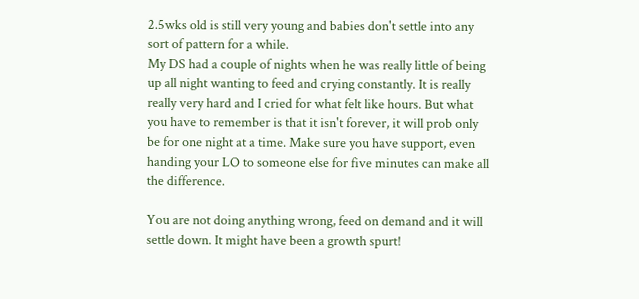2.5wks old is still very young and babies don't settle into any sort of pattern for a while.
My DS had a couple of nights when he was really little of being up all night wanting to feed and crying constantly. It is really really very hard and I cried for what felt like hours. But what you have to remember is that it isn't forever, it will prob only be for one night at a time. Make sure you have support, even handing your LO to someone else for five minutes can make all the difference.

You are not doing anything wrong, feed on demand and it will settle down. It might have been a growth spurt!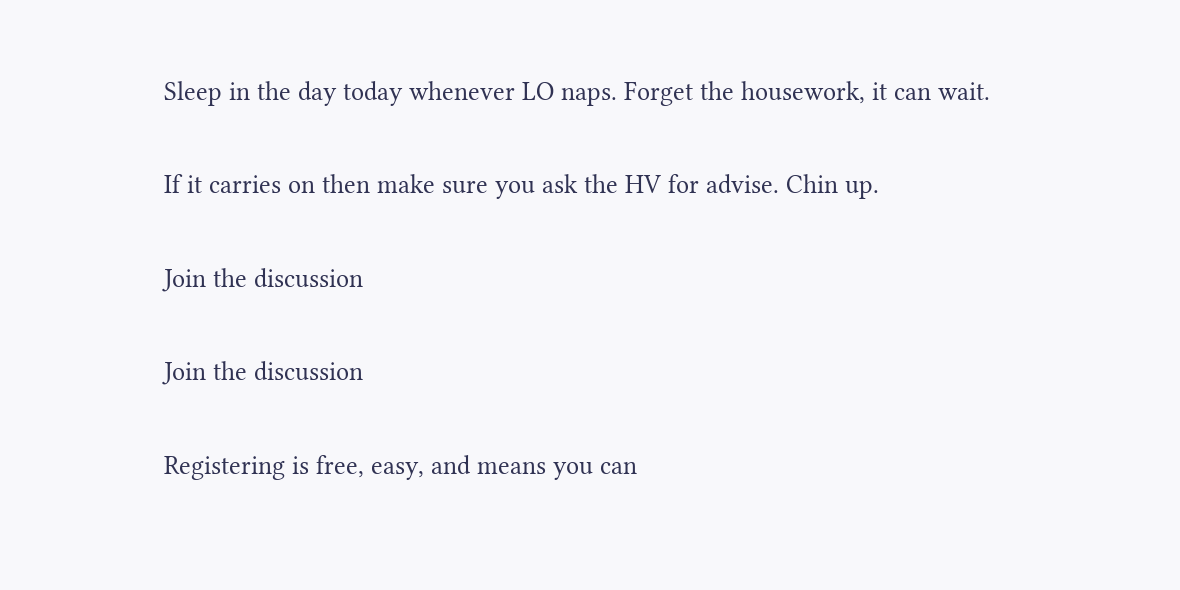Sleep in the day today whenever LO naps. Forget the housework, it can wait.

If it carries on then make sure you ask the HV for advise. Chin up.

Join the discussion

Join the discussion

Registering is free, easy, and means you can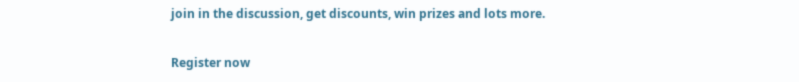join in the discussion, get discounts, win prizes and lots more.

Register now